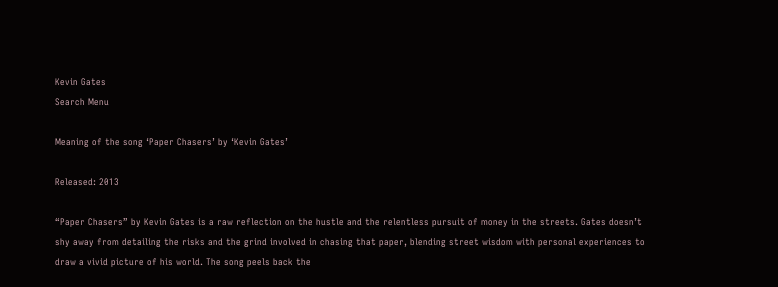Kevin Gates
Search Menu

Meaning of the song ‘Paper Chasers’ by ‘Kevin Gates’

Released: 2013

“Paper Chasers” by Kevin Gates is a raw reflection on the hustle and the relentless pursuit of money in the streets. Gates doesn’t shy away from detailing the risks and the grind involved in chasing that paper, blending street wisdom with personal experiences to draw a vivid picture of his world. The song peels back the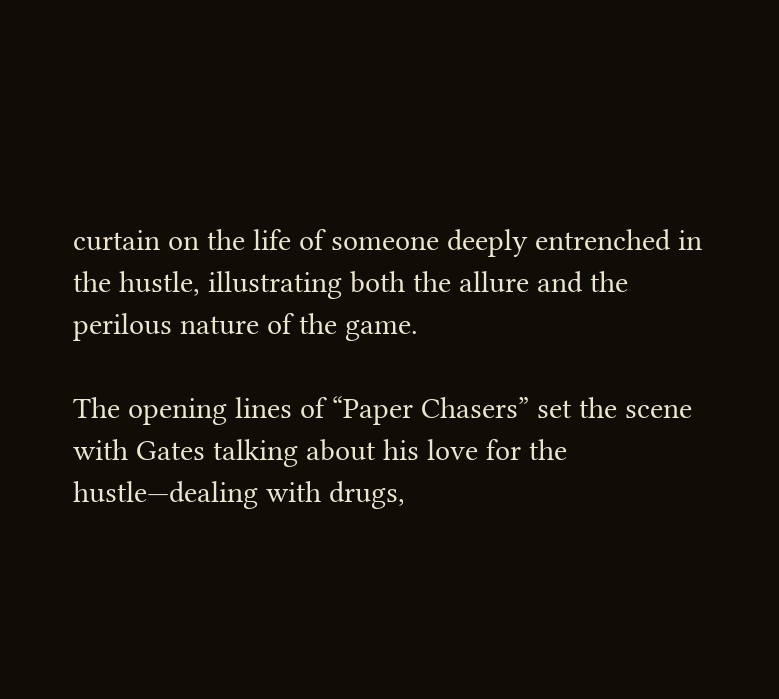curtain on the life of someone deeply entrenched in the hustle, illustrating both the allure and the perilous nature of the game.

The opening lines of “Paper Chasers” set the scene with Gates talking about his love for the hustle—dealing with drugs,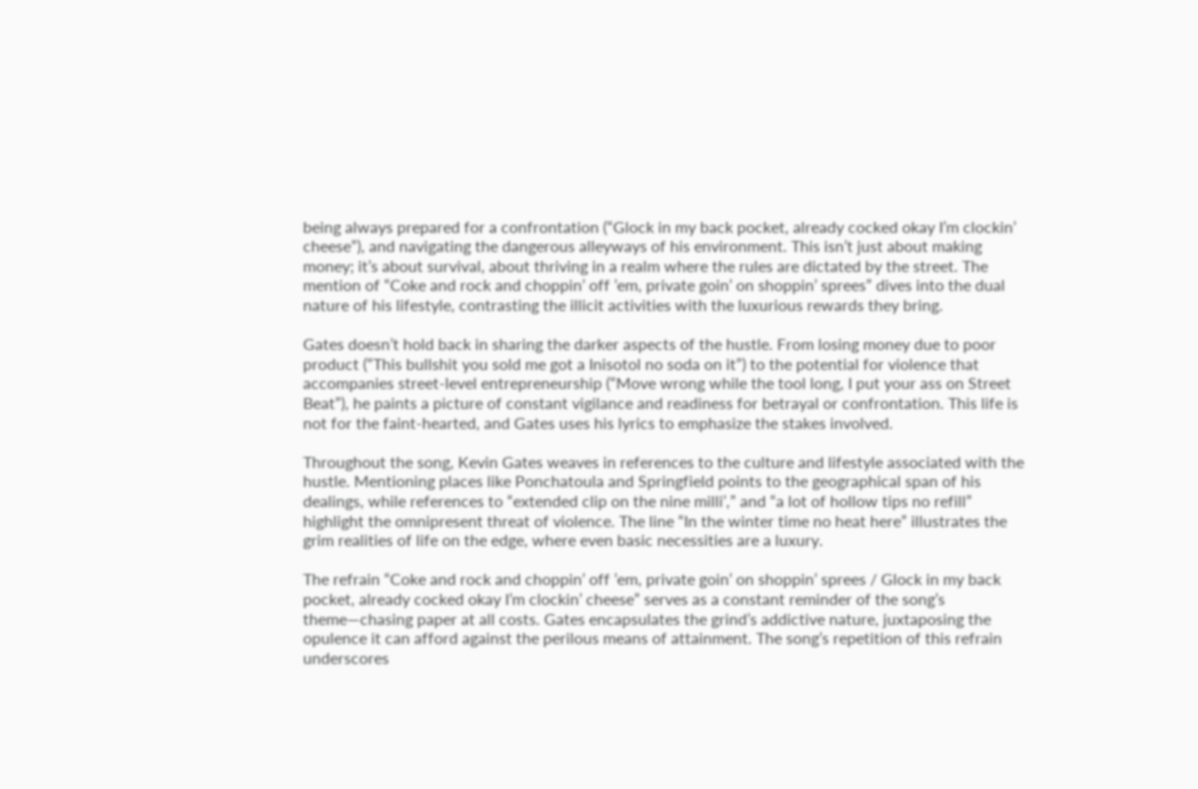being always prepared for a confrontation (“Glock in my back pocket, already cocked okay I’m clockin’ cheese”), and navigating the dangerous alleyways of his environment. This isn’t just about making money; it’s about survival, about thriving in a realm where the rules are dictated by the street. The mention of “Coke and rock and choppin’ off ’em, private goin’ on shoppin’ sprees” dives into the dual nature of his lifestyle, contrasting the illicit activities with the luxurious rewards they bring.

Gates doesn’t hold back in sharing the darker aspects of the hustle. From losing money due to poor product (“This bullshit you sold me got a Inisotol no soda on it”) to the potential for violence that accompanies street-level entrepreneurship (“Move wrong while the tool long, I put your ass on Street Beat”), he paints a picture of constant vigilance and readiness for betrayal or confrontation. This life is not for the faint-hearted, and Gates uses his lyrics to emphasize the stakes involved.

Throughout the song, Kevin Gates weaves in references to the culture and lifestyle associated with the hustle. Mentioning places like Ponchatoula and Springfield points to the geographical span of his dealings, while references to “extended clip on the nine milli’,” and “a lot of hollow tips no refill” highlight the omnipresent threat of violence. The line “In the winter time no heat here” illustrates the grim realities of life on the edge, where even basic necessities are a luxury.

The refrain “Coke and rock and choppin’ off ’em, private goin’ on shoppin’ sprees / Glock in my back pocket, already cocked okay I’m clockin’ cheese” serves as a constant reminder of the song’s theme—chasing paper at all costs. Gates encapsulates the grind’s addictive nature, juxtaposing the opulence it can afford against the perilous means of attainment. The song’s repetition of this refrain underscores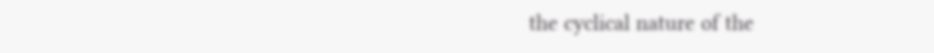the cyclical nature of the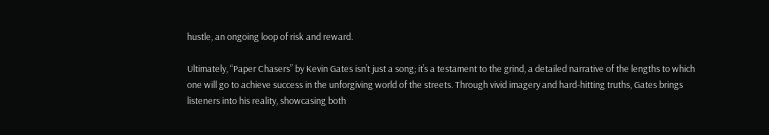hustle, an ongoing loop of risk and reward.

Ultimately, “Paper Chasers” by Kevin Gates isn’t just a song; it’s a testament to the grind, a detailed narrative of the lengths to which one will go to achieve success in the unforgiving world of the streets. Through vivid imagery and hard-hitting truths, Gates brings listeners into his reality, showcasing both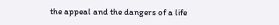the appeal and the dangers of a life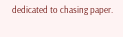dedicated to chasing paper.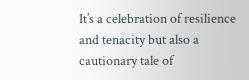It’s a celebration of resilience and tenacity but also a cautionary tale of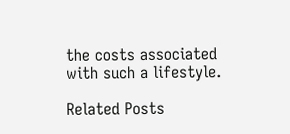the costs associated with such a lifestyle.

Related Posts